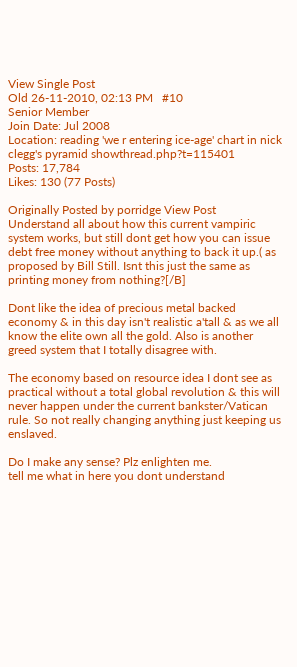View Single Post
Old 26-11-2010, 02:13 PM   #10
Senior Member
Join Date: Jul 2008
Location: reading 'we r entering ice-age' chart in nick clegg's pyramid showthread.php?t=115401
Posts: 17,784
Likes: 130 (77 Posts)

Originally Posted by porridge View Post
Understand all about how this current vampiric system works, but still dont get how you can issue debt free money without anything to back it up.( as proposed by Bill Still. Isnt this just the same as printing money from nothing?[/B]

Dont like the idea of precious metal backed economy & in this day isn't realistic a'tall & as we all know the elite own all the gold. Also is another greed system that I totally disagree with.

The economy based on resource idea I dont see as practical without a total global revolution & this will never happen under the current bankster/Vatican rule. So not really changing anything just keeping us enslaved.

Do I make any sense? Plz enlighten me.
tell me what in here you dont understand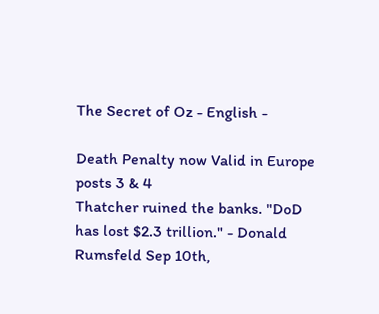The Secret of Oz - English -

Death Penalty now Valid in Europe posts 3 & 4
Thatcher ruined the banks. "DoD has lost $2.3 trillion." - Donald Rumsfeld Sep 10th,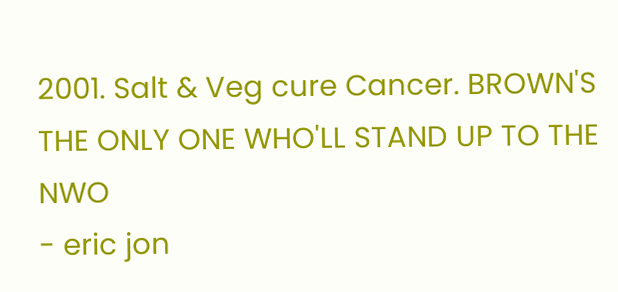2001. Salt & Veg cure Cancer. BROWN'S THE ONLY ONE WHO'LL STAND UP TO THE NWO
- eric jon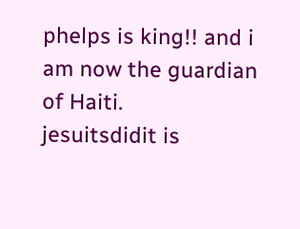phelps is king!! and i am now the guardian of Haiti.
jesuitsdidit is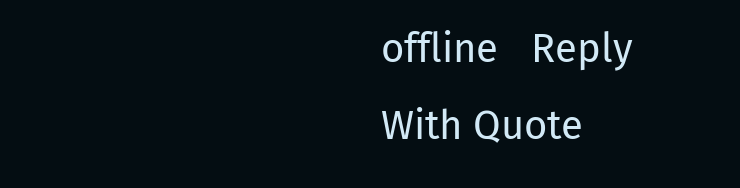offline   Reply With Quote